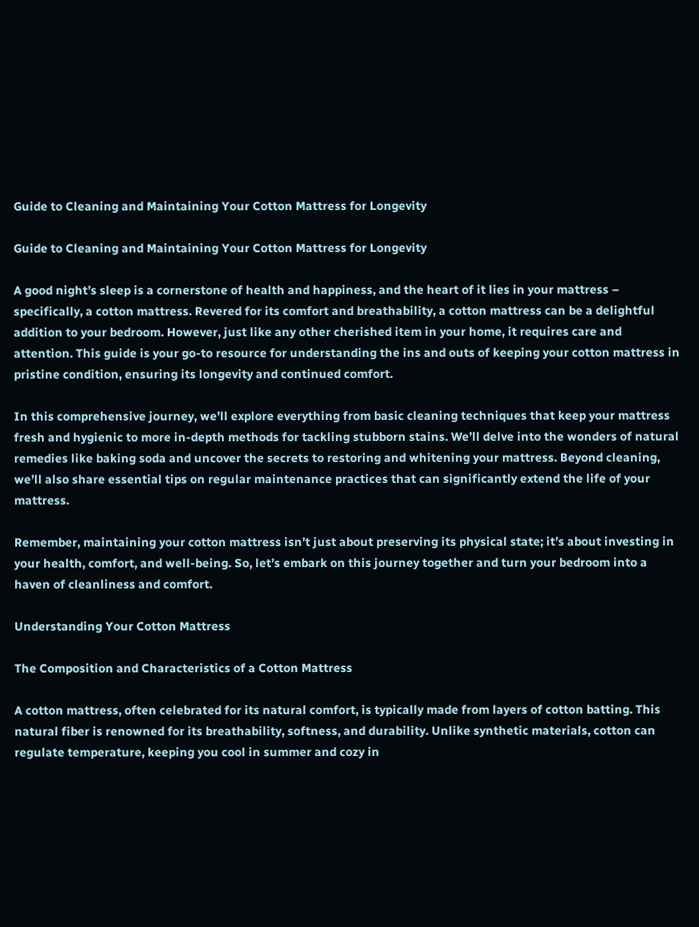Guide to Cleaning and Maintaining Your Cotton Mattress for Longevity

Guide to Cleaning and Maintaining Your Cotton Mattress for Longevity

A good night’s sleep is a cornerstone of health and happiness, and the heart of it lies in your mattress – specifically, a cotton mattress. Revered for its comfort and breathability, a cotton mattress can be a delightful addition to your bedroom. However, just like any other cherished item in your home, it requires care and attention. This guide is your go-to resource for understanding the ins and outs of keeping your cotton mattress in pristine condition, ensuring its longevity and continued comfort.

In this comprehensive journey, we’ll explore everything from basic cleaning techniques that keep your mattress fresh and hygienic to more in-depth methods for tackling stubborn stains. We’ll delve into the wonders of natural remedies like baking soda and uncover the secrets to restoring and whitening your mattress. Beyond cleaning, we’ll also share essential tips on regular maintenance practices that can significantly extend the life of your mattress.

Remember, maintaining your cotton mattress isn’t just about preserving its physical state; it’s about investing in your health, comfort, and well-being. So, let’s embark on this journey together and turn your bedroom into a haven of cleanliness and comfort.

Understanding Your Cotton Mattress

The Composition and Characteristics of a Cotton Mattress

A cotton mattress, often celebrated for its natural comfort, is typically made from layers of cotton batting. This natural fiber is renowned for its breathability, softness, and durability. Unlike synthetic materials, cotton can regulate temperature, keeping you cool in summer and cozy in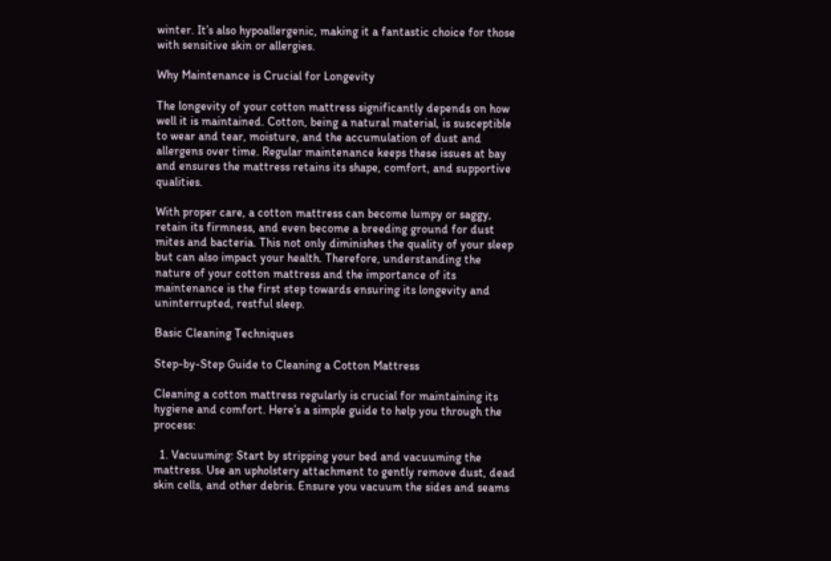winter. It’s also hypoallergenic, making it a fantastic choice for those with sensitive skin or allergies.

Why Maintenance is Crucial for Longevity

The longevity of your cotton mattress significantly depends on how well it is maintained. Cotton, being a natural material, is susceptible to wear and tear, moisture, and the accumulation of dust and allergens over time. Regular maintenance keeps these issues at bay and ensures the mattress retains its shape, comfort, and supportive qualities.

With proper care, a cotton mattress can become lumpy or saggy, retain its firmness, and even become a breeding ground for dust mites and bacteria. This not only diminishes the quality of your sleep but can also impact your health. Therefore, understanding the nature of your cotton mattress and the importance of its maintenance is the first step towards ensuring its longevity and uninterrupted, restful sleep.

Basic Cleaning Techniques

Step-by-Step Guide to Cleaning a Cotton Mattress

Cleaning a cotton mattress regularly is crucial for maintaining its hygiene and comfort. Here’s a simple guide to help you through the process:

  1. Vacuuming: Start by stripping your bed and vacuuming the mattress. Use an upholstery attachment to gently remove dust, dead skin cells, and other debris. Ensure you vacuum the sides and seams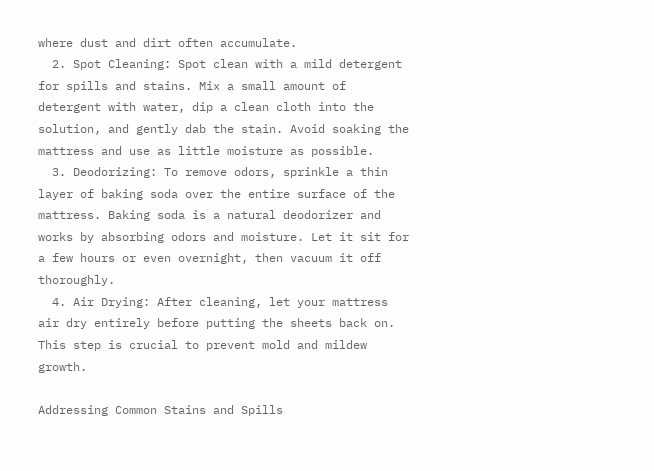where dust and dirt often accumulate.
  2. Spot Cleaning: Spot clean with a mild detergent for spills and stains. Mix a small amount of detergent with water, dip a clean cloth into the solution, and gently dab the stain. Avoid soaking the mattress and use as little moisture as possible.
  3. Deodorizing: To remove odors, sprinkle a thin layer of baking soda over the entire surface of the mattress. Baking soda is a natural deodorizer and works by absorbing odors and moisture. Let it sit for a few hours or even overnight, then vacuum it off thoroughly.
  4. Air Drying: After cleaning, let your mattress air dry entirely before putting the sheets back on. This step is crucial to prevent mold and mildew growth.

Addressing Common Stains and Spills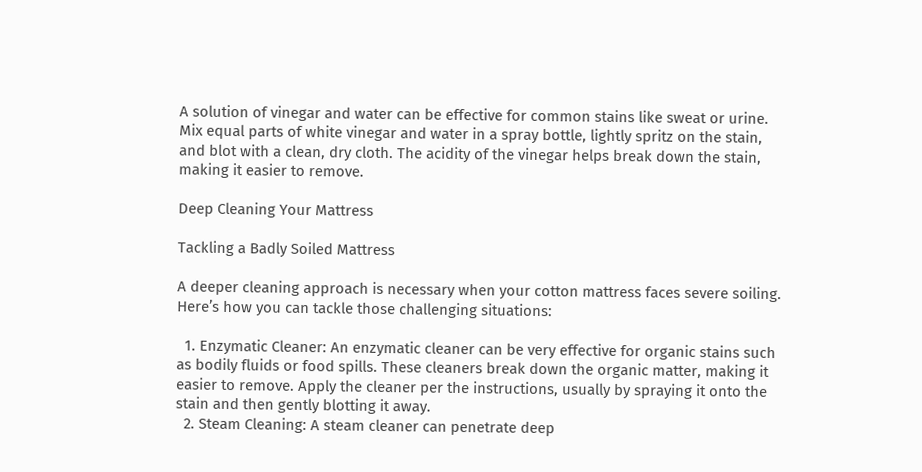A solution of vinegar and water can be effective for common stains like sweat or urine. Mix equal parts of white vinegar and water in a spray bottle, lightly spritz on the stain, and blot with a clean, dry cloth. The acidity of the vinegar helps break down the stain, making it easier to remove.

Deep Cleaning Your Mattress

Tackling a Badly Soiled Mattress

A deeper cleaning approach is necessary when your cotton mattress faces severe soiling. Here’s how you can tackle those challenging situations:

  1. Enzymatic Cleaner: An enzymatic cleaner can be very effective for organic stains such as bodily fluids or food spills. These cleaners break down the organic matter, making it easier to remove. Apply the cleaner per the instructions, usually by spraying it onto the stain and then gently blotting it away.
  2. Steam Cleaning: A steam cleaner can penetrate deep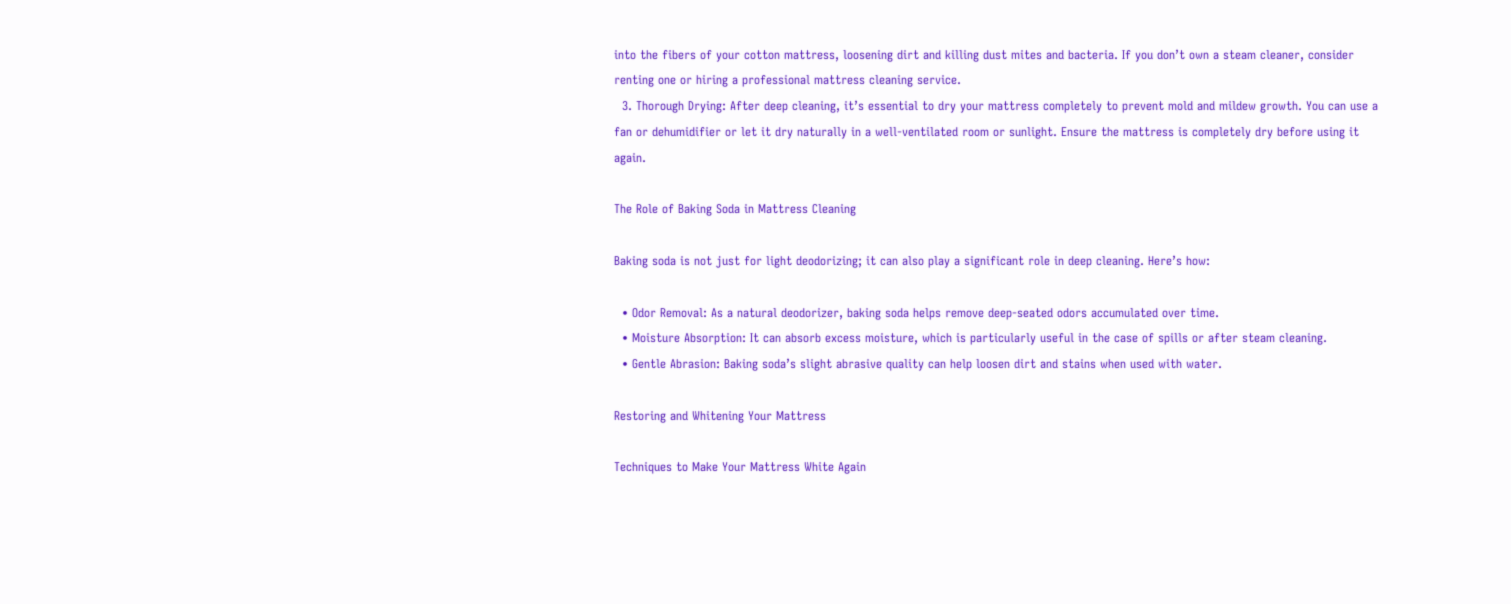into the fibers of your cotton mattress, loosening dirt and killing dust mites and bacteria. If you don’t own a steam cleaner, consider renting one or hiring a professional mattress cleaning service.
  3. Thorough Drying: After deep cleaning, it’s essential to dry your mattress completely to prevent mold and mildew growth. You can use a fan or dehumidifier or let it dry naturally in a well-ventilated room or sunlight. Ensure the mattress is completely dry before using it again.

The Role of Baking Soda in Mattress Cleaning

Baking soda is not just for light deodorizing; it can also play a significant role in deep cleaning. Here’s how:

  • Odor Removal: As a natural deodorizer, baking soda helps remove deep-seated odors accumulated over time.
  • Moisture Absorption: It can absorb excess moisture, which is particularly useful in the case of spills or after steam cleaning.
  • Gentle Abrasion: Baking soda’s slight abrasive quality can help loosen dirt and stains when used with water.

Restoring and Whitening Your Mattress

Techniques to Make Your Mattress White Again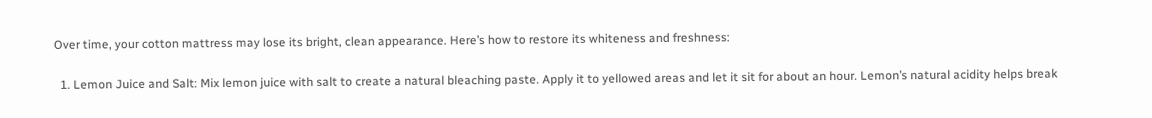Over time, your cotton mattress may lose its bright, clean appearance. Here’s how to restore its whiteness and freshness:

  1. Lemon Juice and Salt: Mix lemon juice with salt to create a natural bleaching paste. Apply it to yellowed areas and let it sit for about an hour. Lemon’s natural acidity helps break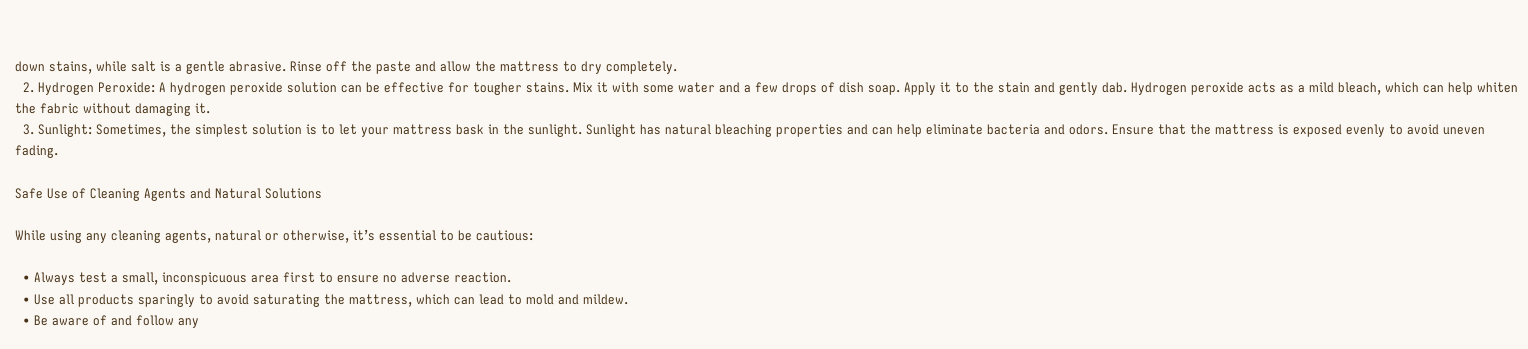down stains, while salt is a gentle abrasive. Rinse off the paste and allow the mattress to dry completely.
  2. Hydrogen Peroxide: A hydrogen peroxide solution can be effective for tougher stains. Mix it with some water and a few drops of dish soap. Apply it to the stain and gently dab. Hydrogen peroxide acts as a mild bleach, which can help whiten the fabric without damaging it.
  3. Sunlight: Sometimes, the simplest solution is to let your mattress bask in the sunlight. Sunlight has natural bleaching properties and can help eliminate bacteria and odors. Ensure that the mattress is exposed evenly to avoid uneven fading.

Safe Use of Cleaning Agents and Natural Solutions

While using any cleaning agents, natural or otherwise, it’s essential to be cautious:

  • Always test a small, inconspicuous area first to ensure no adverse reaction.
  • Use all products sparingly to avoid saturating the mattress, which can lead to mold and mildew.
  • Be aware of and follow any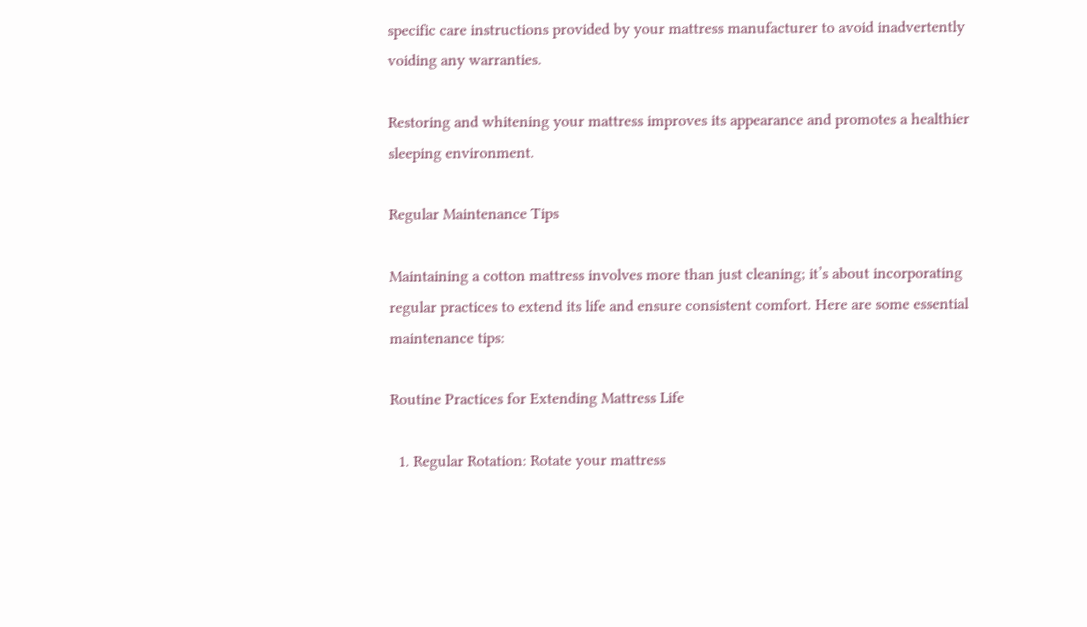specific care instructions provided by your mattress manufacturer to avoid inadvertently voiding any warranties.

Restoring and whitening your mattress improves its appearance and promotes a healthier sleeping environment.

Regular Maintenance Tips

Maintaining a cotton mattress involves more than just cleaning; it’s about incorporating regular practices to extend its life and ensure consistent comfort. Here are some essential maintenance tips:

Routine Practices for Extending Mattress Life

  1. Regular Rotation: Rotate your mattress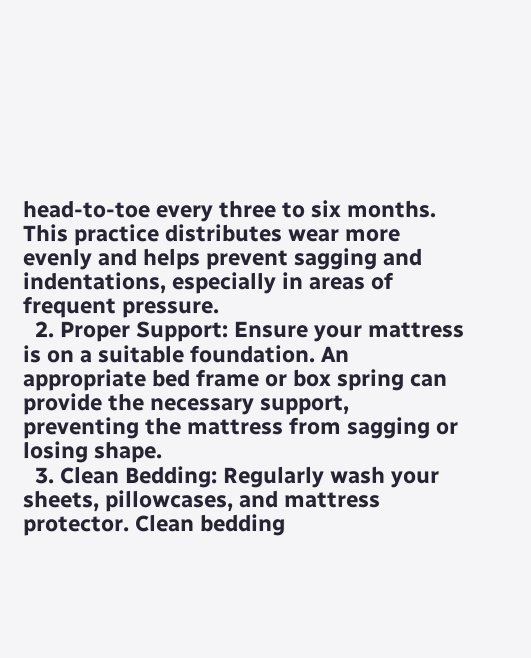head-to-toe every three to six months. This practice distributes wear more evenly and helps prevent sagging and indentations, especially in areas of frequent pressure.
  2. Proper Support: Ensure your mattress is on a suitable foundation. An appropriate bed frame or box spring can provide the necessary support, preventing the mattress from sagging or losing shape.
  3. Clean Bedding: Regularly wash your sheets, pillowcases, and mattress protector. Clean bedding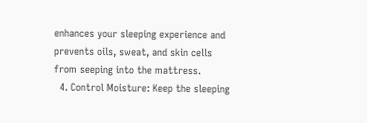enhances your sleeping experience and prevents oils, sweat, and skin cells from seeping into the mattress.
  4. Control Moisture: Keep the sleeping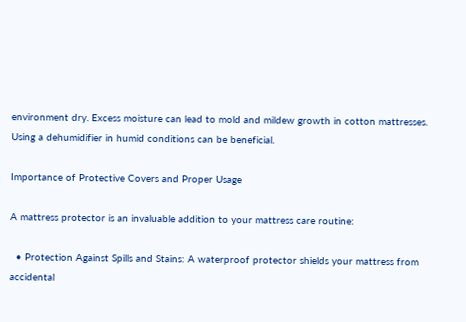environment dry. Excess moisture can lead to mold and mildew growth in cotton mattresses. Using a dehumidifier in humid conditions can be beneficial.

Importance of Protective Covers and Proper Usage

A mattress protector is an invaluable addition to your mattress care routine:

  • Protection Against Spills and Stains: A waterproof protector shields your mattress from accidental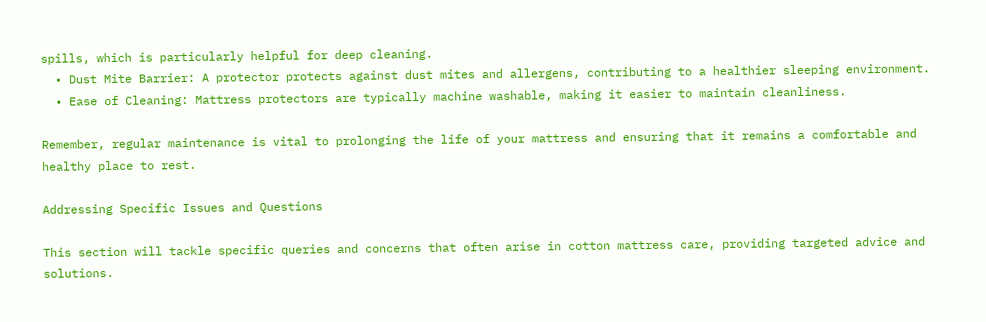spills, which is particularly helpful for deep cleaning.
  • Dust Mite Barrier: A protector protects against dust mites and allergens, contributing to a healthier sleeping environment.
  • Ease of Cleaning: Mattress protectors are typically machine washable, making it easier to maintain cleanliness.

Remember, regular maintenance is vital to prolonging the life of your mattress and ensuring that it remains a comfortable and healthy place to rest.

Addressing Specific Issues and Questions

This section will tackle specific queries and concerns that often arise in cotton mattress care, providing targeted advice and solutions.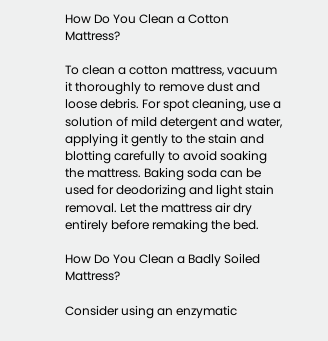How Do You Clean a Cotton Mattress?

To clean a cotton mattress, vacuum it thoroughly to remove dust and loose debris. For spot cleaning, use a solution of mild detergent and water, applying it gently to the stain and blotting carefully to avoid soaking the mattress. Baking soda can be used for deodorizing and light stain removal. Let the mattress air dry entirely before remaking the bed.

How Do You Clean a Badly Soiled Mattress?

Consider using an enzymatic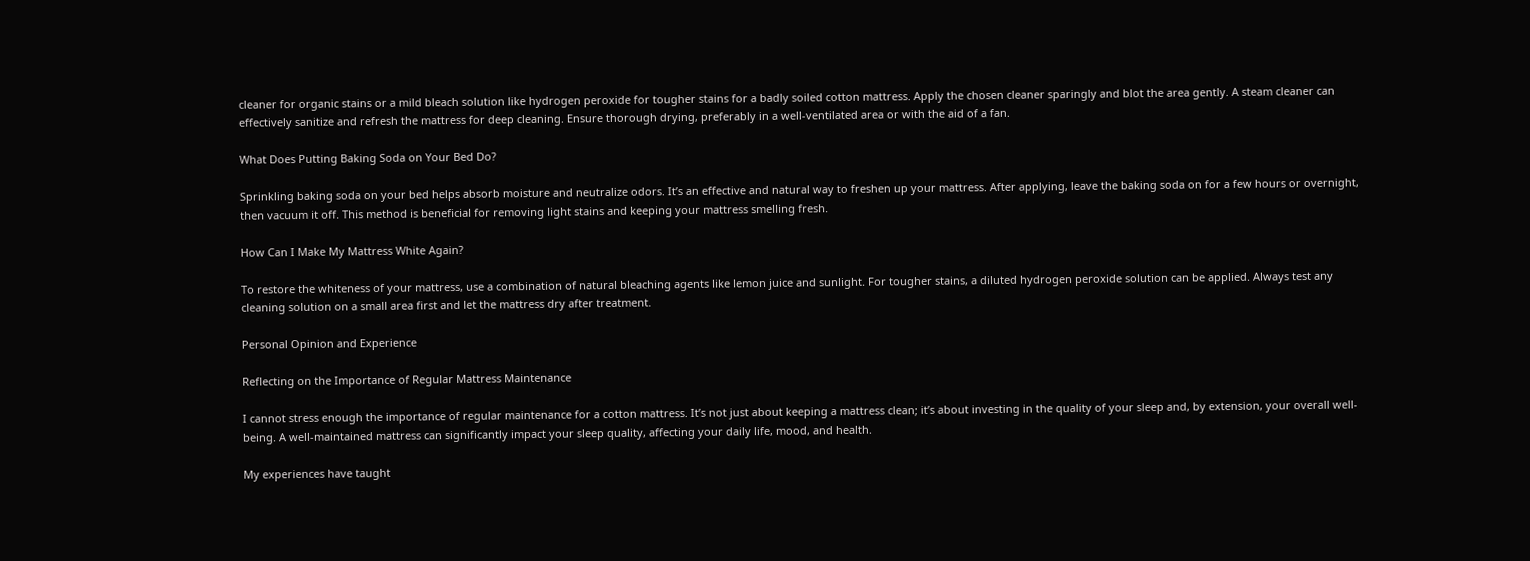cleaner for organic stains or a mild bleach solution like hydrogen peroxide for tougher stains for a badly soiled cotton mattress. Apply the chosen cleaner sparingly and blot the area gently. A steam cleaner can effectively sanitize and refresh the mattress for deep cleaning. Ensure thorough drying, preferably in a well-ventilated area or with the aid of a fan.

What Does Putting Baking Soda on Your Bed Do?

Sprinkling baking soda on your bed helps absorb moisture and neutralize odors. It’s an effective and natural way to freshen up your mattress. After applying, leave the baking soda on for a few hours or overnight, then vacuum it off. This method is beneficial for removing light stains and keeping your mattress smelling fresh.

How Can I Make My Mattress White Again?

To restore the whiteness of your mattress, use a combination of natural bleaching agents like lemon juice and sunlight. For tougher stains, a diluted hydrogen peroxide solution can be applied. Always test any cleaning solution on a small area first and let the mattress dry after treatment.

Personal Opinion and Experience

Reflecting on the Importance of Regular Mattress Maintenance

I cannot stress enough the importance of regular maintenance for a cotton mattress. It’s not just about keeping a mattress clean; it’s about investing in the quality of your sleep and, by extension, your overall well-being. A well-maintained mattress can significantly impact your sleep quality, affecting your daily life, mood, and health.

My experiences have taught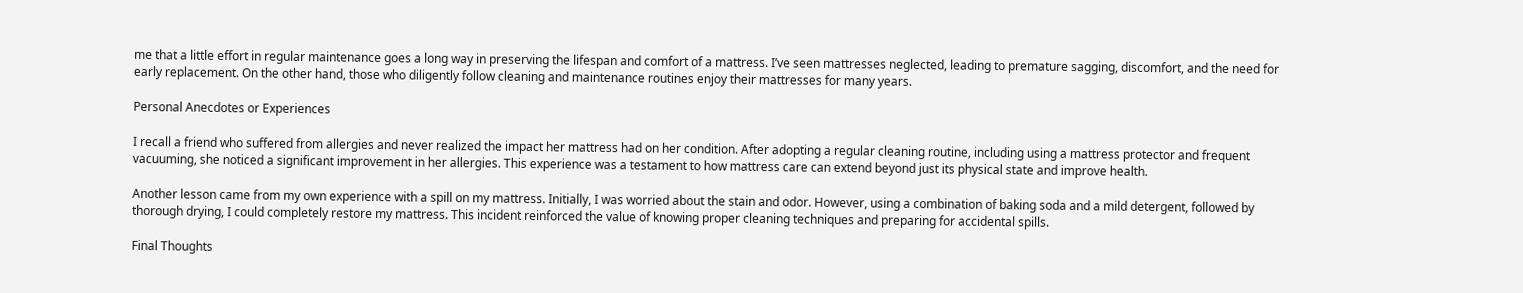me that a little effort in regular maintenance goes a long way in preserving the lifespan and comfort of a mattress. I’ve seen mattresses neglected, leading to premature sagging, discomfort, and the need for early replacement. On the other hand, those who diligently follow cleaning and maintenance routines enjoy their mattresses for many years.

Personal Anecdotes or Experiences

I recall a friend who suffered from allergies and never realized the impact her mattress had on her condition. After adopting a regular cleaning routine, including using a mattress protector and frequent vacuuming, she noticed a significant improvement in her allergies. This experience was a testament to how mattress care can extend beyond just its physical state and improve health.

Another lesson came from my own experience with a spill on my mattress. Initially, I was worried about the stain and odor. However, using a combination of baking soda and a mild detergent, followed by thorough drying, I could completely restore my mattress. This incident reinforced the value of knowing proper cleaning techniques and preparing for accidental spills.

Final Thoughts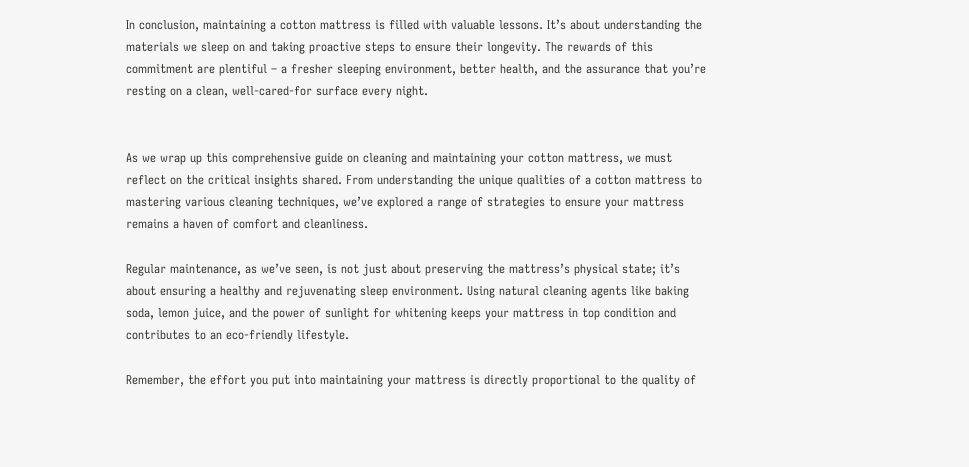In conclusion, maintaining a cotton mattress is filled with valuable lessons. It’s about understanding the materials we sleep on and taking proactive steps to ensure their longevity. The rewards of this commitment are plentiful – a fresher sleeping environment, better health, and the assurance that you’re resting on a clean, well-cared-for surface every night.


As we wrap up this comprehensive guide on cleaning and maintaining your cotton mattress, we must reflect on the critical insights shared. From understanding the unique qualities of a cotton mattress to mastering various cleaning techniques, we’ve explored a range of strategies to ensure your mattress remains a haven of comfort and cleanliness.

Regular maintenance, as we’ve seen, is not just about preserving the mattress’s physical state; it’s about ensuring a healthy and rejuvenating sleep environment. Using natural cleaning agents like baking soda, lemon juice, and the power of sunlight for whitening keeps your mattress in top condition and contributes to an eco-friendly lifestyle.

Remember, the effort you put into maintaining your mattress is directly proportional to the quality of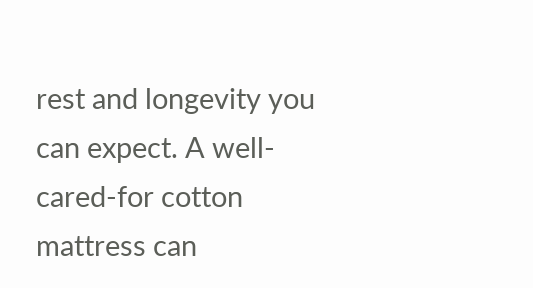rest and longevity you can expect. A well-cared-for cotton mattress can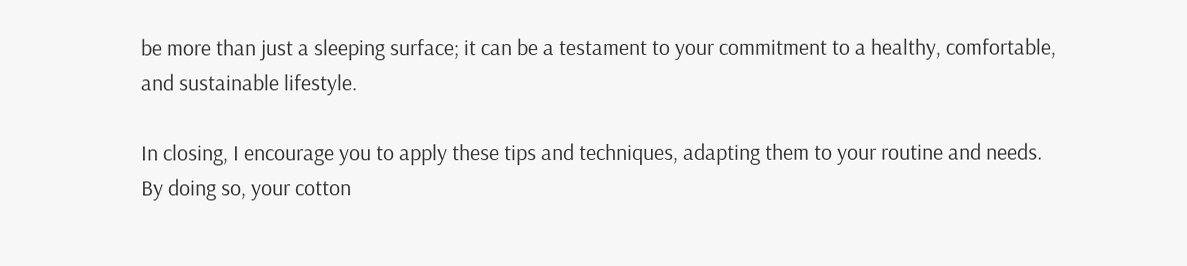be more than just a sleeping surface; it can be a testament to your commitment to a healthy, comfortable, and sustainable lifestyle.

In closing, I encourage you to apply these tips and techniques, adapting them to your routine and needs. By doing so, your cotton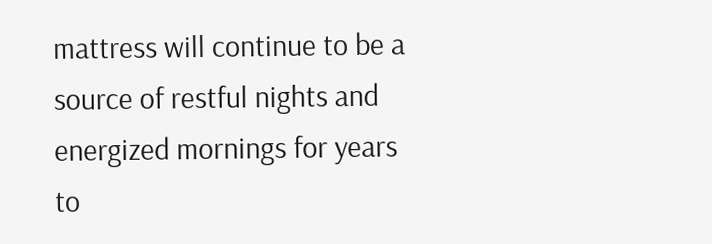mattress will continue to be a source of restful nights and energized mornings for years to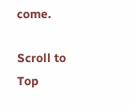come.

Scroll to Top